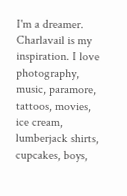I'm a dreamer. Charlavail is my inspiration. I love photography, music, paramore, tattoos, movies, ice cream, lumberjack shirts, cupcakes, boys,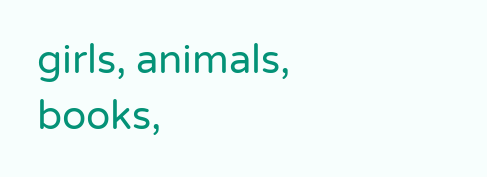girls, animals, books,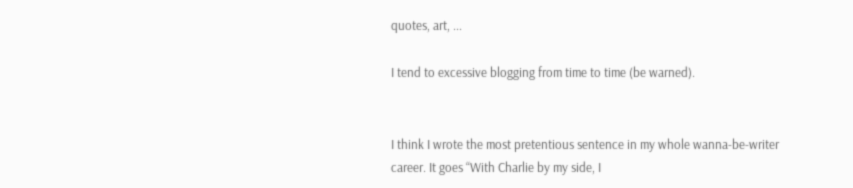quotes, art, ...

I tend to excessive blogging from time to time (be warned).


I think I wrote the most pretentious sentence in my whole wanna-be-writer career. It goes “With Charlie by my side, I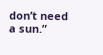don’t need a sun.”